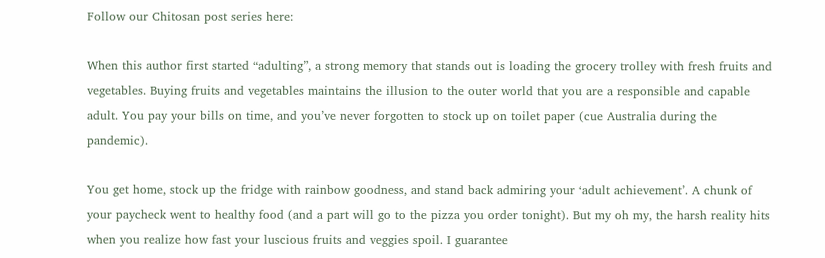Follow our Chitosan post series here:

When this author first started “adulting”, a strong memory that stands out is loading the grocery trolley with fresh fruits and vegetables. Buying fruits and vegetables maintains the illusion to the outer world that you are a responsible and capable adult. You pay your bills on time, and you’ve never forgotten to stock up on toilet paper (cue Australia during the pandemic).

You get home, stock up the fridge with rainbow goodness, and stand back admiring your ‘adult achievement’. A chunk of your paycheck went to healthy food (and a part will go to the pizza you order tonight). But my oh my, the harsh reality hits when you realize how fast your luscious fruits and veggies spoil. I guarantee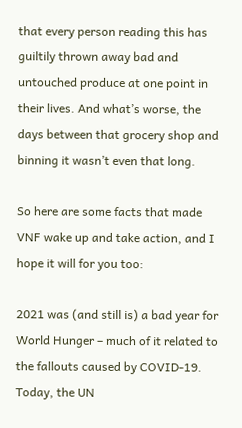that every person reading this has guiltily thrown away bad and untouched produce at one point in their lives. And what’s worse, the days between that grocery shop and binning it wasn’t even that long.

So here are some facts that made VNF wake up and take action, and I hope it will for you too:

2021 was (and still is) a bad year for World Hunger – much of it related to the fallouts caused by COVID-19. Today, the UN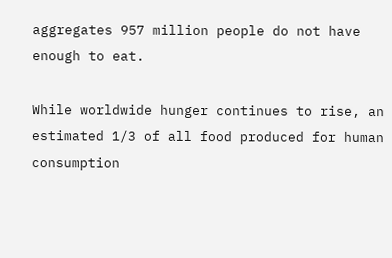aggregates 957 million people do not have enough to eat.

While worldwide hunger continues to rise, an estimated 1/3 of all food produced for human consumption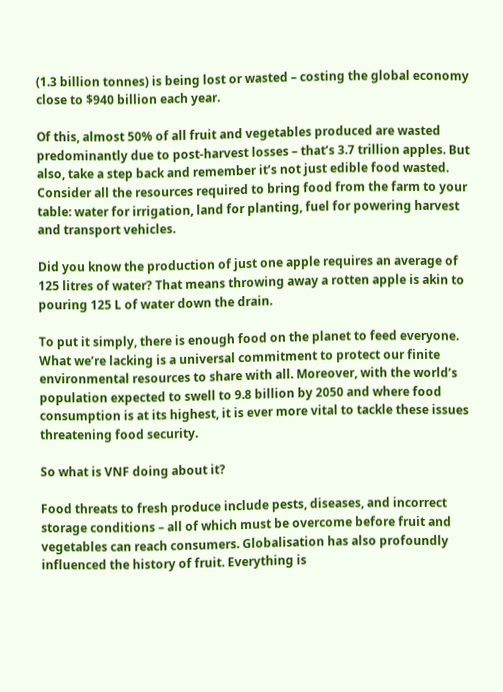(1.3 billion tonnes) is being lost or wasted – costing the global economy close to $940 billion each year.

Of this, almost 50% of all fruit and vegetables produced are wasted predominantly due to post-harvest losses – that’s 3.7 trillion apples. But also, take a step back and remember it’s not just edible food wasted. Consider all the resources required to bring food from the farm to your table: water for irrigation, land for planting, fuel for powering harvest and transport vehicles.

Did you know the production of just one apple requires an average of 125 litres of water? That means throwing away a rotten apple is akin to pouring 125 L of water down the drain.

To put it simply, there is enough food on the planet to feed everyone. What we’re lacking is a universal commitment to protect our finite environmental resources to share with all. Moreover, with the world’s population expected to swell to 9.8 billion by 2050 and where food consumption is at its highest, it is ever more vital to tackle these issues threatening food security.

So what is VNF doing about it?

Food threats to fresh produce include pests, diseases, and incorrect storage conditions – all of which must be overcome before fruit and vegetables can reach consumers. Globalisation has also profoundly influenced the history of fruit. Everything is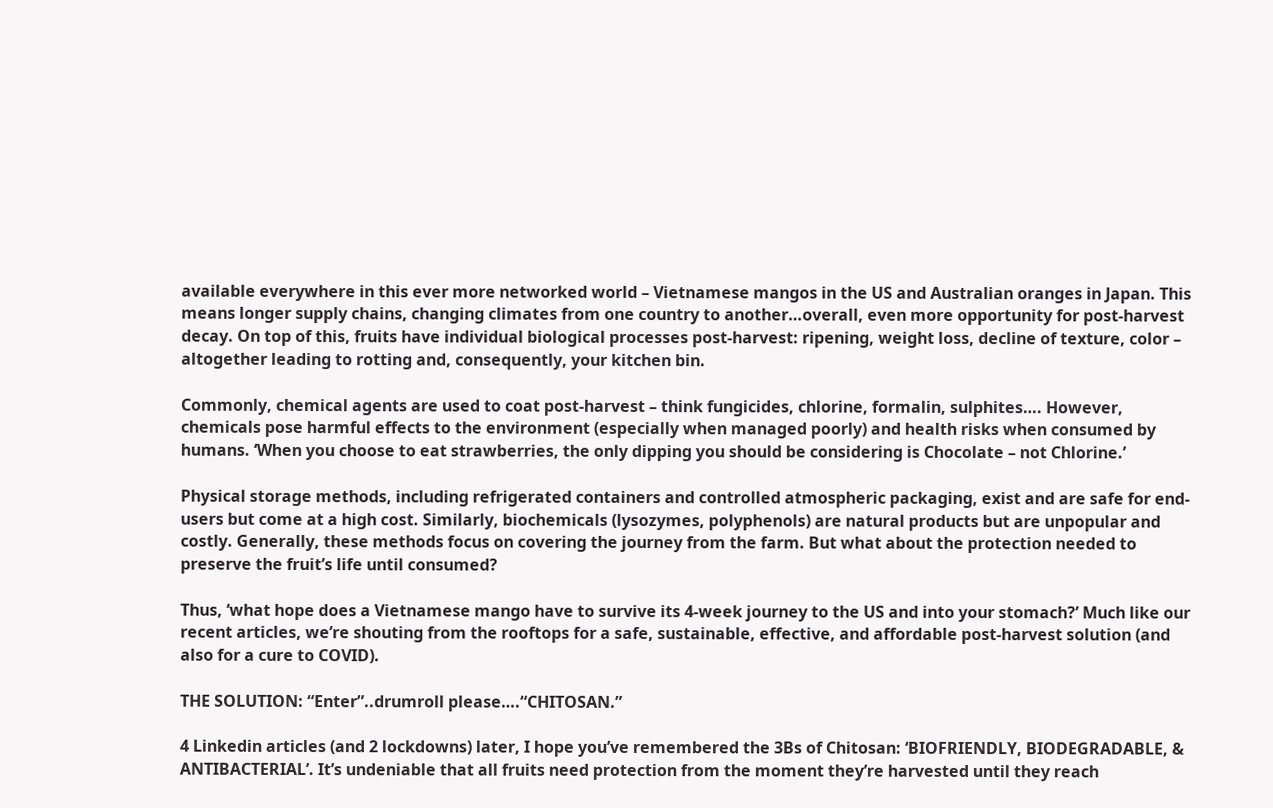available everywhere in this ever more networked world – Vietnamese mangos in the US and Australian oranges in Japan. This means longer supply chains, changing climates from one country to another…overall, even more opportunity for post-harvest decay. On top of this, fruits have individual biological processes post-harvest: ripening, weight loss, decline of texture, color – altogether leading to rotting and, consequently, your kitchen bin.

Commonly, chemical agents are used to coat post-harvest – think fungicides, chlorine, formalin, sulphites…. However, chemicals pose harmful effects to the environment (especially when managed poorly) and health risks when consumed by humans. ‘When you choose to eat strawberries, the only dipping you should be considering is Chocolate – not Chlorine.’

Physical storage methods, including refrigerated containers and controlled atmospheric packaging, exist and are safe for end-users but come at a high cost. Similarly, biochemicals (lysozymes, polyphenols) are natural products but are unpopular and costly. Generally, these methods focus on covering the journey from the farm. But what about the protection needed to preserve the fruit’s life until consumed?

Thus, ‘what hope does a Vietnamese mango have to survive its 4-week journey to the US and into your stomach?’ Much like our recent articles, we’re shouting from the rooftops for a safe, sustainable, effective, and affordable post-harvest solution (and also for a cure to COVID).

THE SOLUTION: “Enter”..drumroll please….“CHITOSAN.”

4 Linkedin articles (and 2 lockdowns) later, I hope you’ve remembered the 3Bs of Chitosan: ‘BIOFRIENDLY, BIODEGRADABLE, & ANTIBACTERIAL’. It’s undeniable that all fruits need protection from the moment they’re harvested until they reach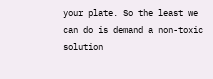your plate. So the least we can do is demand a non-toxic solution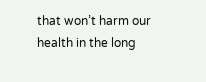that won’t harm our health in the long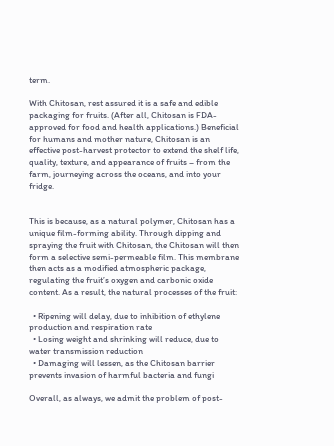term.

With Chitosan, rest assured it is a safe and edible packaging for fruits. (After all, Chitosan is FDA-approved for food and health applications.) Beneficial for humans and mother nature, Chitosan is an effective post-harvest protector to extend the shelf life, quality, texture, and appearance of fruits – from the farm, journeying across the oceans, and into your fridge.


This is because, as a natural polymer, Chitosan has a unique film-forming ability. Through dipping and spraying the fruit with Chitosan, the Chitosan will then form a selective semi-permeable film. This membrane then acts as a modified atmospheric package, regulating the fruit’s oxygen and carbonic oxide content. As a result, the natural processes of the fruit:

  • Ripening will delay, due to inhibition of ethylene production and respiration rate
  • Losing weight and shrinking will reduce, due to water transmission reduction
  • Damaging will lessen, as the Chitosan barrier prevents invasion of harmful bacteria and fungi

Overall, as always, we admit the problem of post-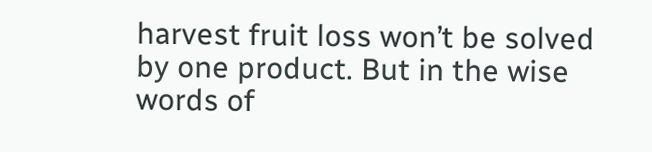harvest fruit loss won’t be solved by one product. But in the wise words of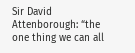Sir David Attenborough: “the one thing we can all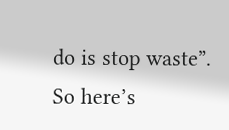do is stop waste”. So here’s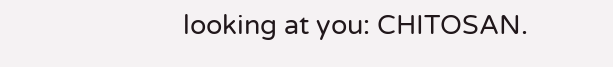looking at you: CHITOSAN.